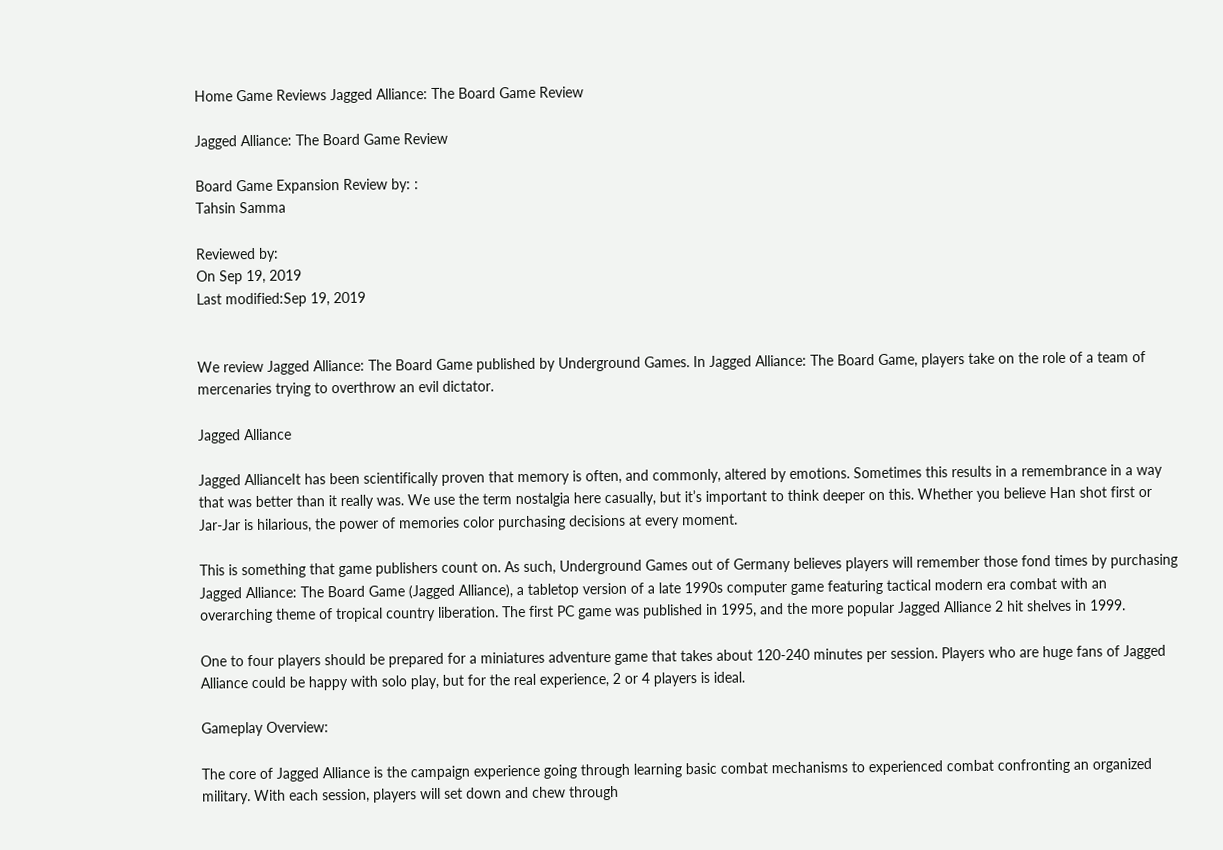Home Game Reviews Jagged Alliance: The Board Game Review

Jagged Alliance: The Board Game Review

Board Game Expansion Review by: :
Tahsin Samma

Reviewed by:
On Sep 19, 2019
Last modified:Sep 19, 2019


We review Jagged Alliance: The Board Game published by Underground Games. In Jagged Alliance: The Board Game, players take on the role of a team of mercenaries trying to overthrow an evil dictator.

Jagged Alliance

Jagged AllianceIt has been scientifically proven that memory is often, and commonly, altered by emotions. Sometimes this results in a remembrance in a way that was better than it really was. We use the term nostalgia here casually, but it’s important to think deeper on this. Whether you believe Han shot first or Jar-Jar is hilarious, the power of memories color purchasing decisions at every moment.

This is something that game publishers count on. As such, Underground Games out of Germany believes players will remember those fond times by purchasing Jagged Alliance: The Board Game (Jagged Alliance), a tabletop version of a late 1990s computer game featuring tactical modern era combat with an overarching theme of tropical country liberation. The first PC game was published in 1995, and the more popular Jagged Alliance 2 hit shelves in 1999.

One to four players should be prepared for a miniatures adventure game that takes about 120-240 minutes per session. Players who are huge fans of Jagged Alliance could be happy with solo play, but for the real experience, 2 or 4 players is ideal.

Gameplay Overview:

The core of Jagged Alliance is the campaign experience going through learning basic combat mechanisms to experienced combat confronting an organized military. With each session, players will set down and chew through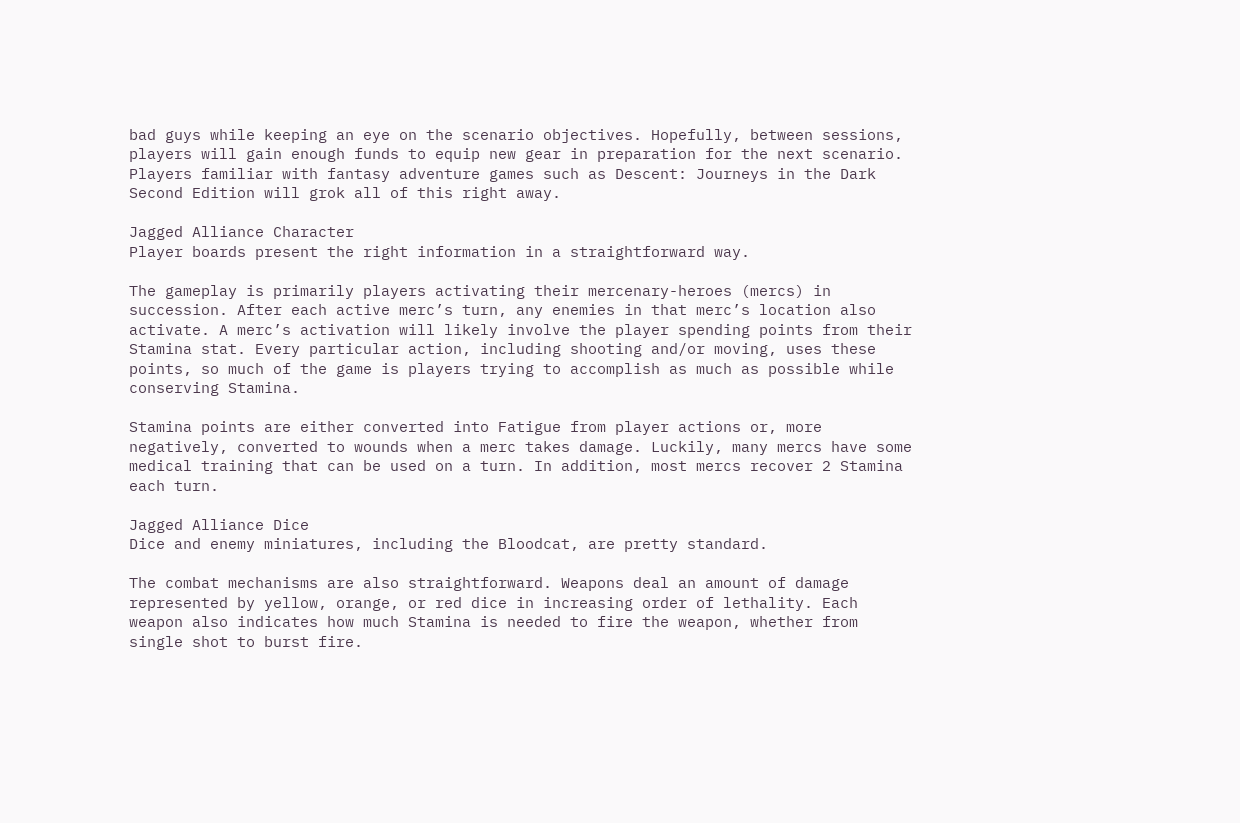bad guys while keeping an eye on the scenario objectives. Hopefully, between sessions, players will gain enough funds to equip new gear in preparation for the next scenario. Players familiar with fantasy adventure games such as Descent: Journeys in the Dark Second Edition will grok all of this right away.

Jagged Alliance Character
Player boards present the right information in a straightforward way.

The gameplay is primarily players activating their mercenary-heroes (mercs) in succession. After each active merc’s turn, any enemies in that merc’s location also activate. A merc’s activation will likely involve the player spending points from their Stamina stat. Every particular action, including shooting and/or moving, uses these points, so much of the game is players trying to accomplish as much as possible while conserving Stamina.

Stamina points are either converted into Fatigue from player actions or, more negatively, converted to wounds when a merc takes damage. Luckily, many mercs have some medical training that can be used on a turn. In addition, most mercs recover 2 Stamina each turn.

Jagged Alliance Dice
Dice and enemy miniatures, including the Bloodcat, are pretty standard.

The combat mechanisms are also straightforward. Weapons deal an amount of damage represented by yellow, orange, or red dice in increasing order of lethality. Each weapon also indicates how much Stamina is needed to fire the weapon, whether from single shot to burst fire.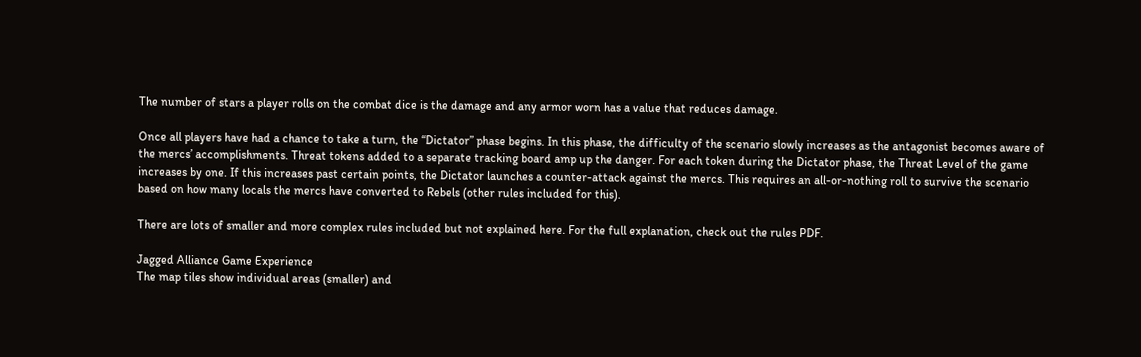The number of stars a player rolls on the combat dice is the damage and any armor worn has a value that reduces damage.

Once all players have had a chance to take a turn, the “Dictator” phase begins. In this phase, the difficulty of the scenario slowly increases as the antagonist becomes aware of the mercs’ accomplishments. Threat tokens added to a separate tracking board amp up the danger. For each token during the Dictator phase, the Threat Level of the game increases by one. If this increases past certain points, the Dictator launches a counter-attack against the mercs. This requires an all-or-nothing roll to survive the scenario based on how many locals the mercs have converted to Rebels (other rules included for this).

There are lots of smaller and more complex rules included but not explained here. For the full explanation, check out the rules PDF.

Jagged Alliance Game Experience
The map tiles show individual areas (smaller) and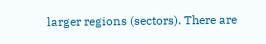larger regions (sectors). There are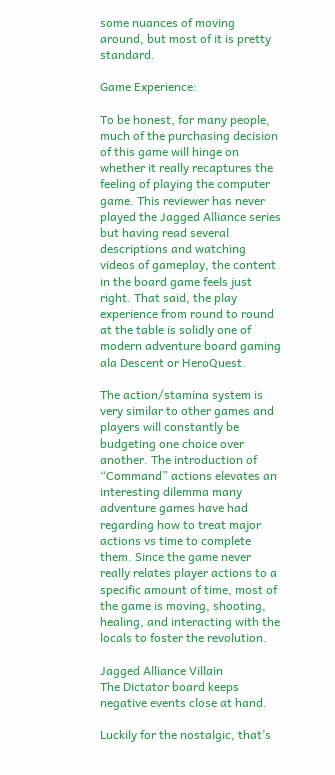some nuances of moving around, but most of it is pretty standard.

Game Experience:

To be honest, for many people, much of the purchasing decision of this game will hinge on whether it really recaptures the feeling of playing the computer game. This reviewer has never played the Jagged Alliance series but having read several descriptions and watching videos of gameplay, the content in the board game feels just right. That said, the play experience from round to round at the table is solidly one of modern adventure board gaming ala Descent or HeroQuest.

The action/stamina system is very similar to other games and players will constantly be budgeting one choice over another. The introduction of “Command” actions elevates an interesting dilemma many adventure games have had regarding how to treat major actions vs time to complete them. Since the game never really relates player actions to a specific amount of time, most of the game is moving, shooting, healing, and interacting with the locals to foster the revolution.

Jagged Alliance Villain
The Dictator board keeps negative events close at hand.

Luckily for the nostalgic, that’s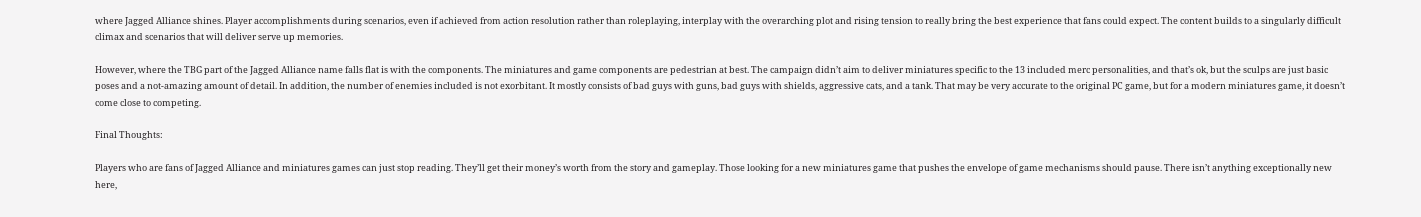where Jagged Alliance shines. Player accomplishments during scenarios, even if achieved from action resolution rather than roleplaying, interplay with the overarching plot and rising tension to really bring the best experience that fans could expect. The content builds to a singularly difficult climax and scenarios that will deliver serve up memories.

However, where the TBG part of the Jagged Alliance name falls flat is with the components. The miniatures and game components are pedestrian at best. The campaign didn’t aim to deliver miniatures specific to the 13 included merc personalities, and that’s ok, but the sculps are just basic poses and a not-amazing amount of detail. In addition, the number of enemies included is not exorbitant. It mostly consists of bad guys with guns, bad guys with shields, aggressive cats, and a tank. That may be very accurate to the original PC game, but for a modern miniatures game, it doesn’t come close to competing.

Final Thoughts:

Players who are fans of Jagged Alliance and miniatures games can just stop reading. They’ll get their money’s worth from the story and gameplay. Those looking for a new miniatures game that pushes the envelope of game mechanisms should pause. There isn’t anything exceptionally new here,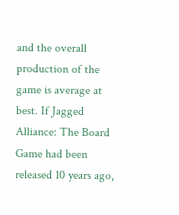and the overall production of the game is average at best. If Jagged Alliance: The Board Game had been released 10 years ago,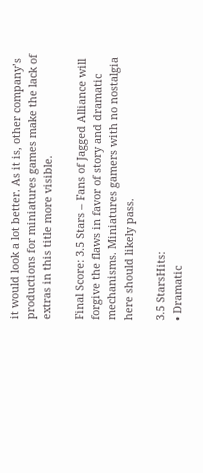it would look a lot better. As it is, other company’s productions for miniatures games make the lack of extras in this title more visible.

Final Score: 3.5 Stars – Fans of Jagged Alliance will forgive the flaws in favor of story and dramatic mechanisms. Miniatures gamers with no nostalgia here should likely pass.

3.5 StarsHits:
• Dramatic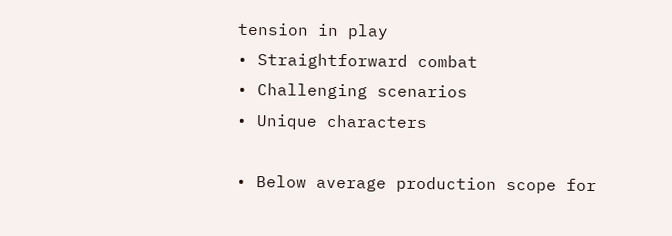tension in play
• Straightforward combat
• Challenging scenarios
• Unique characters

• Below average production scope for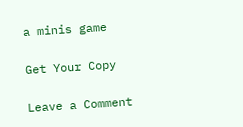a minis game

Get Your Copy

Leave a Comment